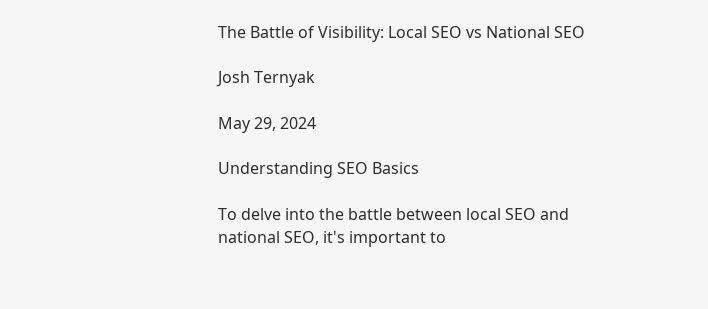The Battle of Visibility: Local SEO vs National SEO

Josh Ternyak

May 29, 2024

Understanding SEO Basics

To delve into the battle between local SEO and national SEO, it's important to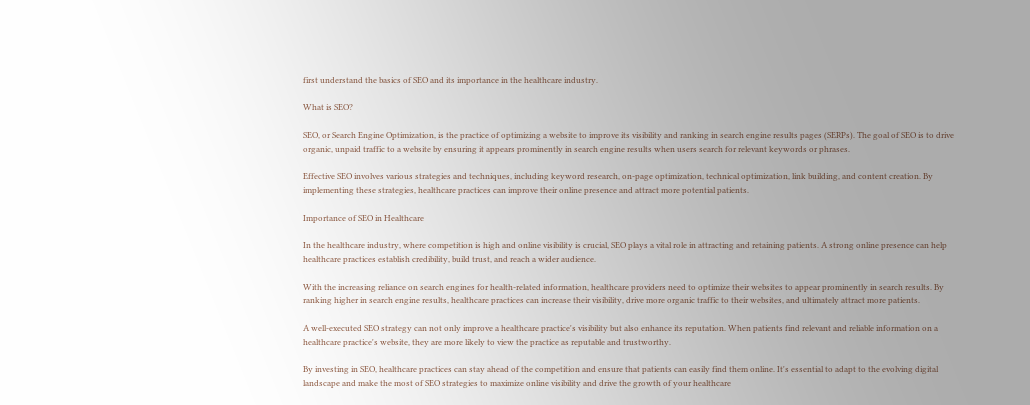first understand the basics of SEO and its importance in the healthcare industry.

What is SEO?

SEO, or Search Engine Optimization, is the practice of optimizing a website to improve its visibility and ranking in search engine results pages (SERPs). The goal of SEO is to drive organic, unpaid traffic to a website by ensuring it appears prominently in search engine results when users search for relevant keywords or phrases.

Effective SEO involves various strategies and techniques, including keyword research, on-page optimization, technical optimization, link building, and content creation. By implementing these strategies, healthcare practices can improve their online presence and attract more potential patients.

Importance of SEO in Healthcare

In the healthcare industry, where competition is high and online visibility is crucial, SEO plays a vital role in attracting and retaining patients. A strong online presence can help healthcare practices establish credibility, build trust, and reach a wider audience.

With the increasing reliance on search engines for health-related information, healthcare providers need to optimize their websites to appear prominently in search results. By ranking higher in search engine results, healthcare practices can increase their visibility, drive more organic traffic to their websites, and ultimately attract more patients.

A well-executed SEO strategy can not only improve a healthcare practice's visibility but also enhance its reputation. When patients find relevant and reliable information on a healthcare practice's website, they are more likely to view the practice as reputable and trustworthy.

By investing in SEO, healthcare practices can stay ahead of the competition and ensure that patients can easily find them online. It's essential to adapt to the evolving digital landscape and make the most of SEO strategies to maximize online visibility and drive the growth of your healthcare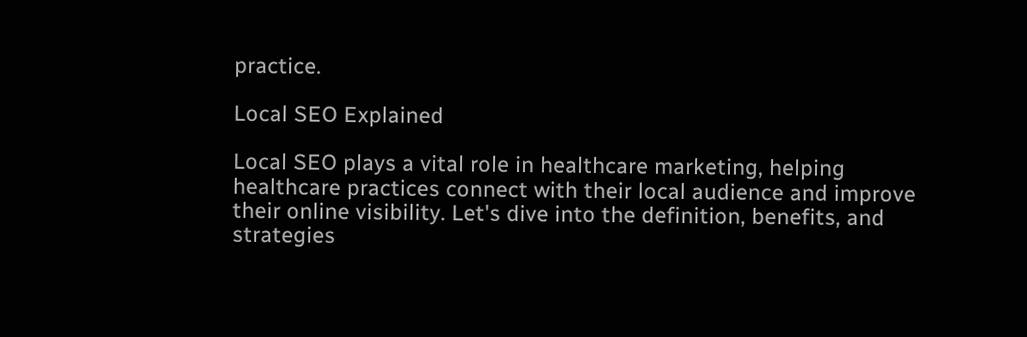practice.

Local SEO Explained

Local SEO plays a vital role in healthcare marketing, helping healthcare practices connect with their local audience and improve their online visibility. Let's dive into the definition, benefits, and strategies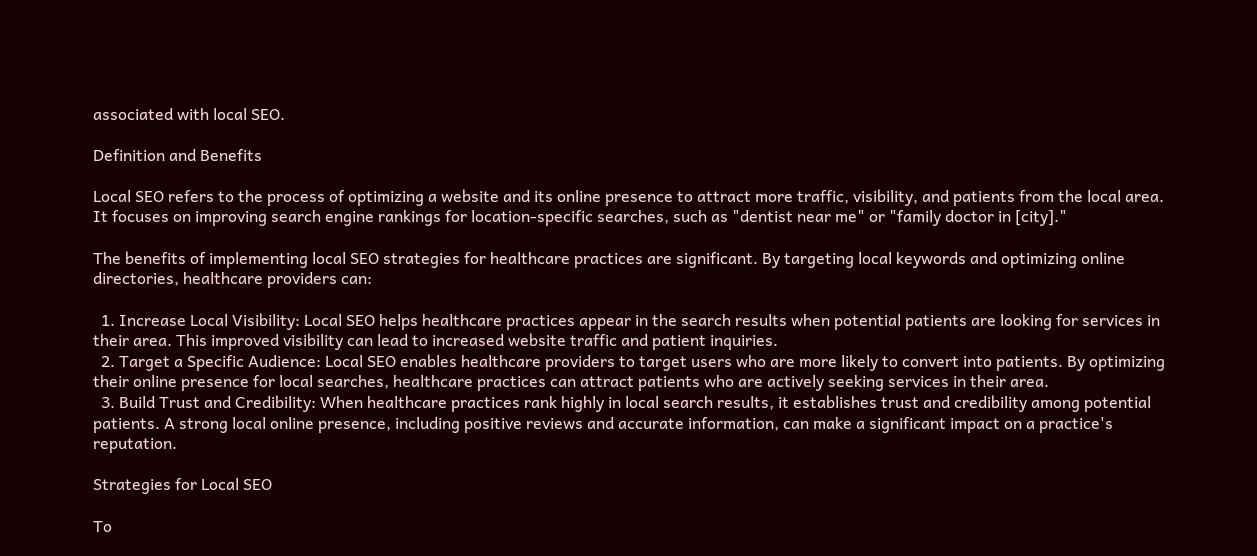associated with local SEO.

Definition and Benefits

Local SEO refers to the process of optimizing a website and its online presence to attract more traffic, visibility, and patients from the local area. It focuses on improving search engine rankings for location-specific searches, such as "dentist near me" or "family doctor in [city]."

The benefits of implementing local SEO strategies for healthcare practices are significant. By targeting local keywords and optimizing online directories, healthcare providers can:

  1. Increase Local Visibility: Local SEO helps healthcare practices appear in the search results when potential patients are looking for services in their area. This improved visibility can lead to increased website traffic and patient inquiries.
  2. Target a Specific Audience: Local SEO enables healthcare providers to target users who are more likely to convert into patients. By optimizing their online presence for local searches, healthcare practices can attract patients who are actively seeking services in their area.
  3. Build Trust and Credibility: When healthcare practices rank highly in local search results, it establishes trust and credibility among potential patients. A strong local online presence, including positive reviews and accurate information, can make a significant impact on a practice's reputation.

Strategies for Local SEO

To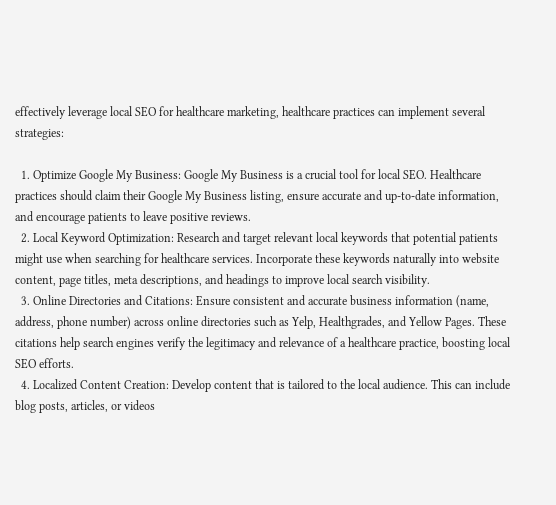effectively leverage local SEO for healthcare marketing, healthcare practices can implement several strategies:

  1. Optimize Google My Business: Google My Business is a crucial tool for local SEO. Healthcare practices should claim their Google My Business listing, ensure accurate and up-to-date information, and encourage patients to leave positive reviews.
  2. Local Keyword Optimization: Research and target relevant local keywords that potential patients might use when searching for healthcare services. Incorporate these keywords naturally into website content, page titles, meta descriptions, and headings to improve local search visibility.
  3. Online Directories and Citations: Ensure consistent and accurate business information (name, address, phone number) across online directories such as Yelp, Healthgrades, and Yellow Pages. These citations help search engines verify the legitimacy and relevance of a healthcare practice, boosting local SEO efforts.
  4. Localized Content Creation: Develop content that is tailored to the local audience. This can include blog posts, articles, or videos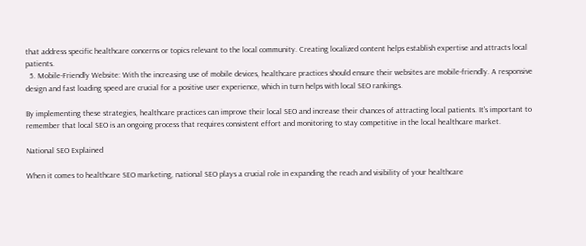that address specific healthcare concerns or topics relevant to the local community. Creating localized content helps establish expertise and attracts local patients.
  5. Mobile-Friendly Website: With the increasing use of mobile devices, healthcare practices should ensure their websites are mobile-friendly. A responsive design and fast loading speed are crucial for a positive user experience, which in turn helps with local SEO rankings.

By implementing these strategies, healthcare practices can improve their local SEO and increase their chances of attracting local patients. It's important to remember that local SEO is an ongoing process that requires consistent effort and monitoring to stay competitive in the local healthcare market.

National SEO Explained

When it comes to healthcare SEO marketing, national SEO plays a crucial role in expanding the reach and visibility of your healthcare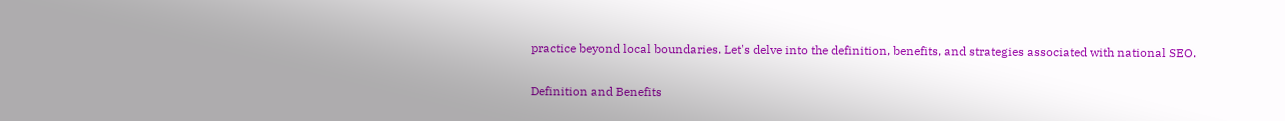practice beyond local boundaries. Let's delve into the definition, benefits, and strategies associated with national SEO.

Definition and Benefits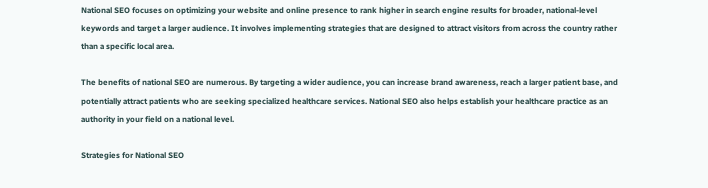National SEO focuses on optimizing your website and online presence to rank higher in search engine results for broader, national-level keywords and target a larger audience. It involves implementing strategies that are designed to attract visitors from across the country rather than a specific local area.

The benefits of national SEO are numerous. By targeting a wider audience, you can increase brand awareness, reach a larger patient base, and potentially attract patients who are seeking specialized healthcare services. National SEO also helps establish your healthcare practice as an authority in your field on a national level.

Strategies for National SEO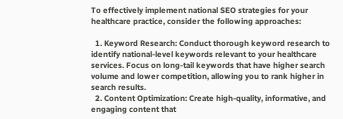To effectively implement national SEO strategies for your healthcare practice, consider the following approaches:

  1. Keyword Research: Conduct thorough keyword research to identify national-level keywords relevant to your healthcare services. Focus on long-tail keywords that have higher search volume and lower competition, allowing you to rank higher in search results.
  2. Content Optimization: Create high-quality, informative, and engaging content that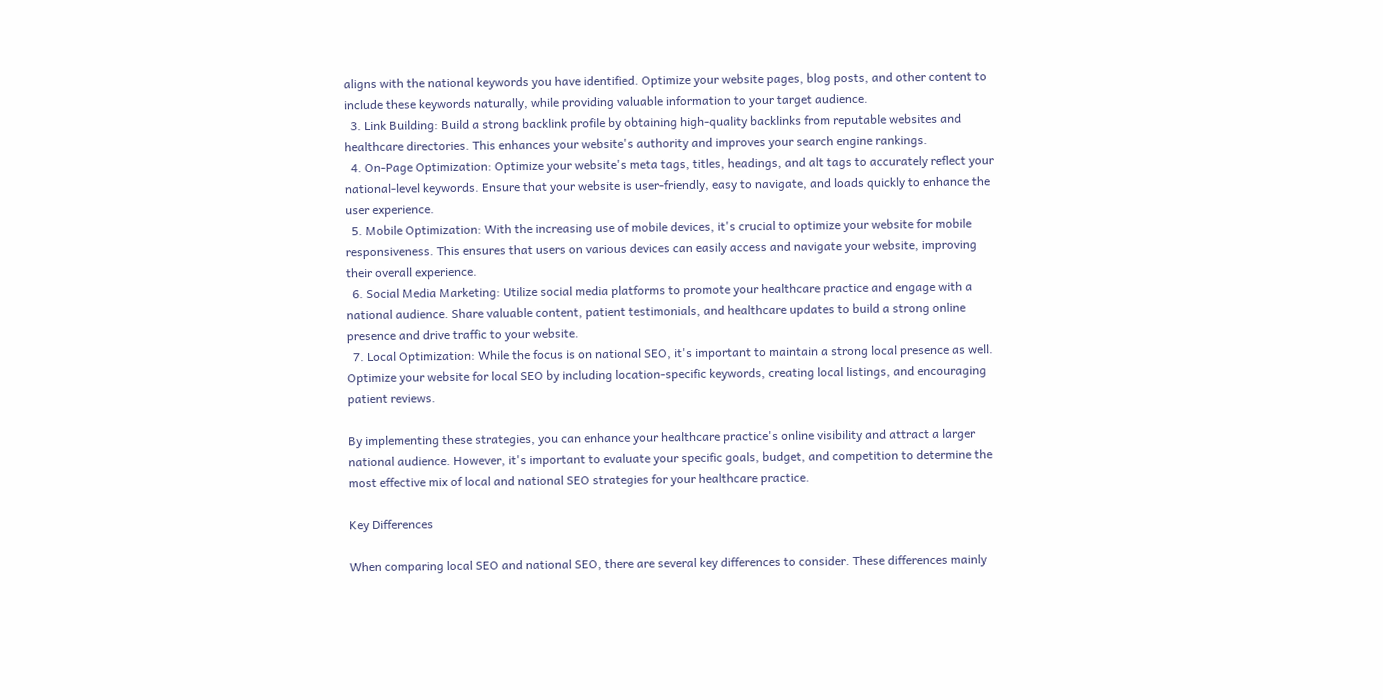aligns with the national keywords you have identified. Optimize your website pages, blog posts, and other content to include these keywords naturally, while providing valuable information to your target audience.
  3. Link Building: Build a strong backlink profile by obtaining high-quality backlinks from reputable websites and healthcare directories. This enhances your website's authority and improves your search engine rankings.
  4. On-Page Optimization: Optimize your website's meta tags, titles, headings, and alt tags to accurately reflect your national-level keywords. Ensure that your website is user-friendly, easy to navigate, and loads quickly to enhance the user experience.
  5. Mobile Optimization: With the increasing use of mobile devices, it's crucial to optimize your website for mobile responsiveness. This ensures that users on various devices can easily access and navigate your website, improving their overall experience.
  6. Social Media Marketing: Utilize social media platforms to promote your healthcare practice and engage with a national audience. Share valuable content, patient testimonials, and healthcare updates to build a strong online presence and drive traffic to your website.
  7. Local Optimization: While the focus is on national SEO, it's important to maintain a strong local presence as well. Optimize your website for local SEO by including location-specific keywords, creating local listings, and encouraging patient reviews.

By implementing these strategies, you can enhance your healthcare practice's online visibility and attract a larger national audience. However, it's important to evaluate your specific goals, budget, and competition to determine the most effective mix of local and national SEO strategies for your healthcare practice.

Key Differences

When comparing local SEO and national SEO, there are several key differences to consider. These differences mainly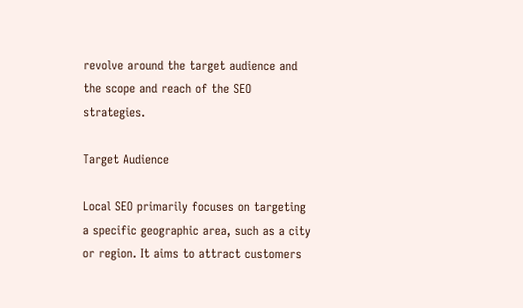revolve around the target audience and the scope and reach of the SEO strategies.

Target Audience

Local SEO primarily focuses on targeting a specific geographic area, such as a city or region. It aims to attract customers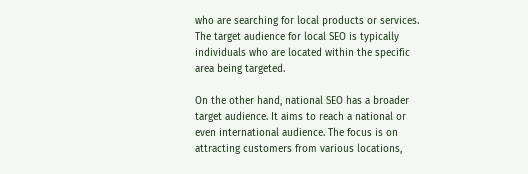who are searching for local products or services. The target audience for local SEO is typically individuals who are located within the specific area being targeted.

On the other hand, national SEO has a broader target audience. It aims to reach a national or even international audience. The focus is on attracting customers from various locations,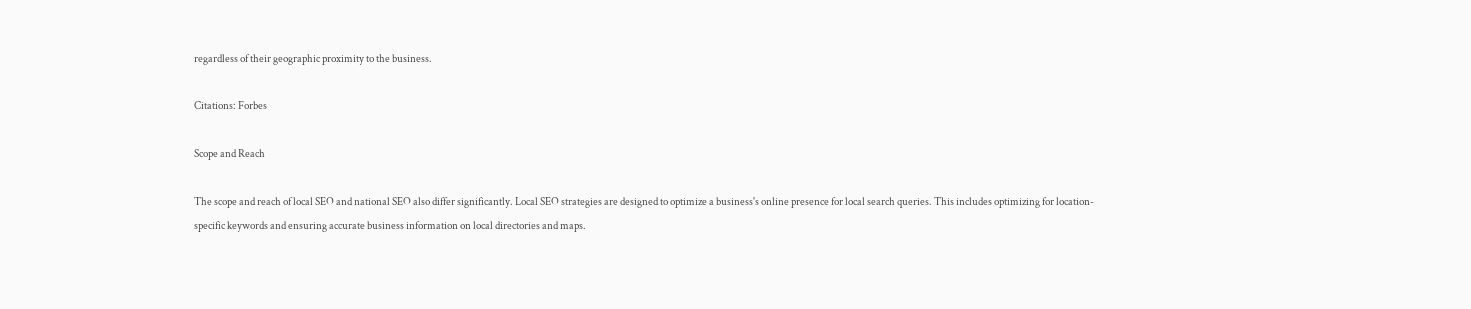regardless of their geographic proximity to the business.

Citations: Forbes

Scope and Reach

The scope and reach of local SEO and national SEO also differ significantly. Local SEO strategies are designed to optimize a business's online presence for local search queries. This includes optimizing for location-specific keywords and ensuring accurate business information on local directories and maps.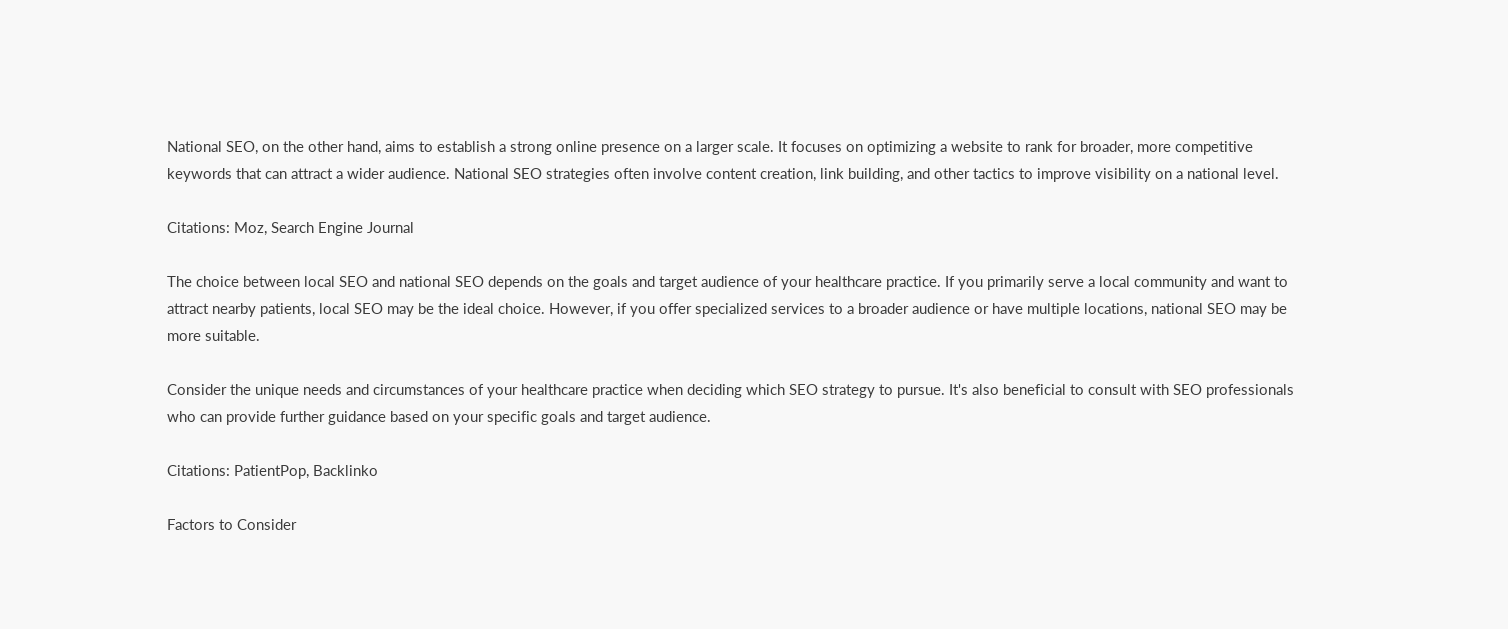National SEO, on the other hand, aims to establish a strong online presence on a larger scale. It focuses on optimizing a website to rank for broader, more competitive keywords that can attract a wider audience. National SEO strategies often involve content creation, link building, and other tactics to improve visibility on a national level.

Citations: Moz, Search Engine Journal

The choice between local SEO and national SEO depends on the goals and target audience of your healthcare practice. If you primarily serve a local community and want to attract nearby patients, local SEO may be the ideal choice. However, if you offer specialized services to a broader audience or have multiple locations, national SEO may be more suitable.

Consider the unique needs and circumstances of your healthcare practice when deciding which SEO strategy to pursue. It's also beneficial to consult with SEO professionals who can provide further guidance based on your specific goals and target audience.

Citations: PatientPop, Backlinko

Factors to Consider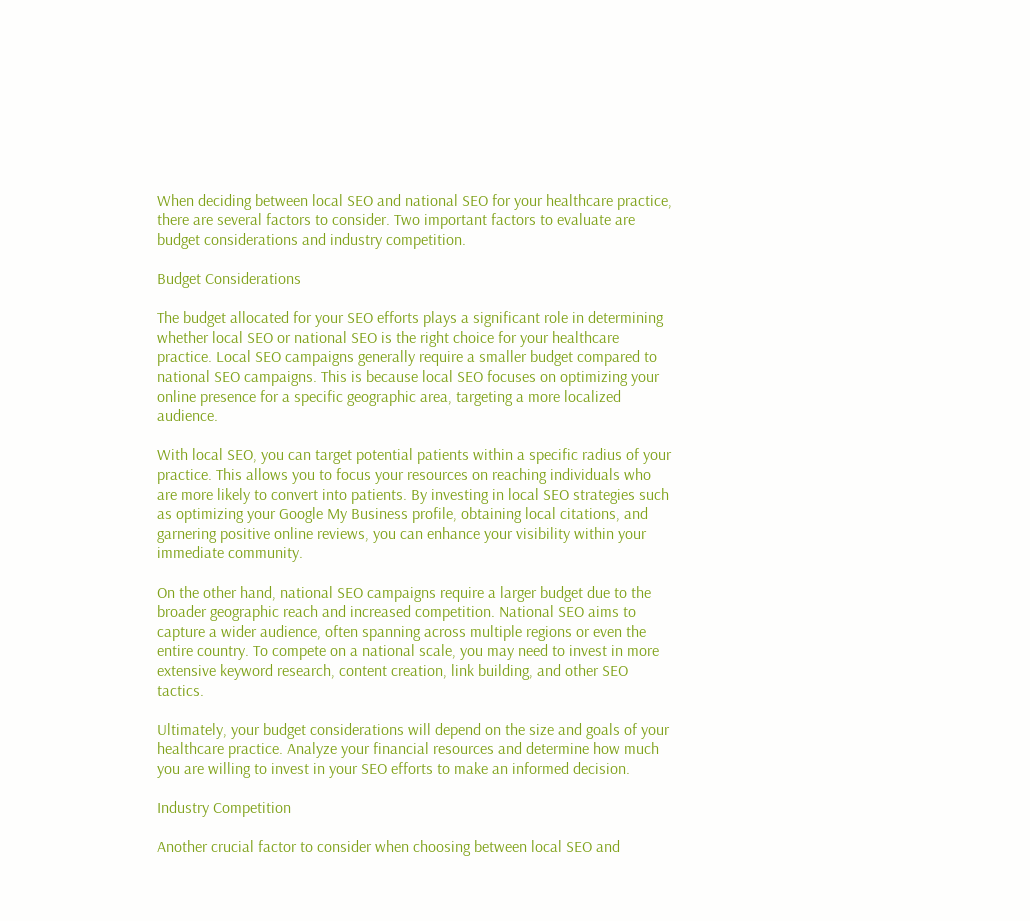When deciding between local SEO and national SEO for your healthcare practice, there are several factors to consider. Two important factors to evaluate are budget considerations and industry competition.

Budget Considerations

The budget allocated for your SEO efforts plays a significant role in determining whether local SEO or national SEO is the right choice for your healthcare practice. Local SEO campaigns generally require a smaller budget compared to national SEO campaigns. This is because local SEO focuses on optimizing your online presence for a specific geographic area, targeting a more localized audience.

With local SEO, you can target potential patients within a specific radius of your practice. This allows you to focus your resources on reaching individuals who are more likely to convert into patients. By investing in local SEO strategies such as optimizing your Google My Business profile, obtaining local citations, and garnering positive online reviews, you can enhance your visibility within your immediate community.

On the other hand, national SEO campaigns require a larger budget due to the broader geographic reach and increased competition. National SEO aims to capture a wider audience, often spanning across multiple regions or even the entire country. To compete on a national scale, you may need to invest in more extensive keyword research, content creation, link building, and other SEO tactics.

Ultimately, your budget considerations will depend on the size and goals of your healthcare practice. Analyze your financial resources and determine how much you are willing to invest in your SEO efforts to make an informed decision.

Industry Competition

Another crucial factor to consider when choosing between local SEO and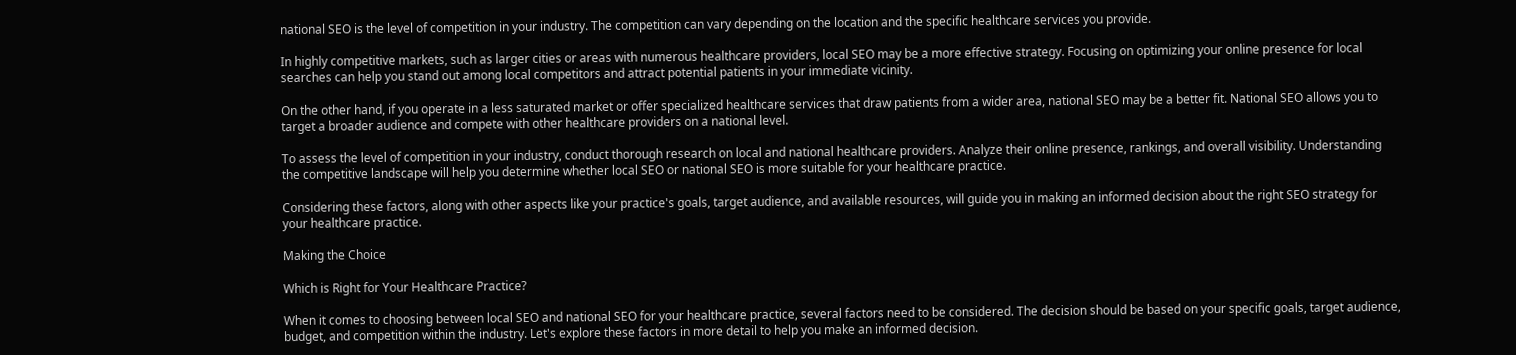national SEO is the level of competition in your industry. The competition can vary depending on the location and the specific healthcare services you provide.

In highly competitive markets, such as larger cities or areas with numerous healthcare providers, local SEO may be a more effective strategy. Focusing on optimizing your online presence for local searches can help you stand out among local competitors and attract potential patients in your immediate vicinity.

On the other hand, if you operate in a less saturated market or offer specialized healthcare services that draw patients from a wider area, national SEO may be a better fit. National SEO allows you to target a broader audience and compete with other healthcare providers on a national level.

To assess the level of competition in your industry, conduct thorough research on local and national healthcare providers. Analyze their online presence, rankings, and overall visibility. Understanding the competitive landscape will help you determine whether local SEO or national SEO is more suitable for your healthcare practice.

Considering these factors, along with other aspects like your practice's goals, target audience, and available resources, will guide you in making an informed decision about the right SEO strategy for your healthcare practice.

Making the Choice

Which is Right for Your Healthcare Practice?

When it comes to choosing between local SEO and national SEO for your healthcare practice, several factors need to be considered. The decision should be based on your specific goals, target audience, budget, and competition within the industry. Let's explore these factors in more detail to help you make an informed decision.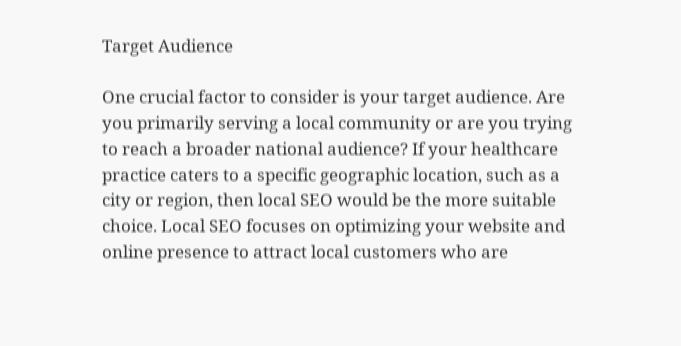Target Audience

One crucial factor to consider is your target audience. Are you primarily serving a local community or are you trying to reach a broader national audience? If your healthcare practice caters to a specific geographic location, such as a city or region, then local SEO would be the more suitable choice. Local SEO focuses on optimizing your website and online presence to attract local customers who are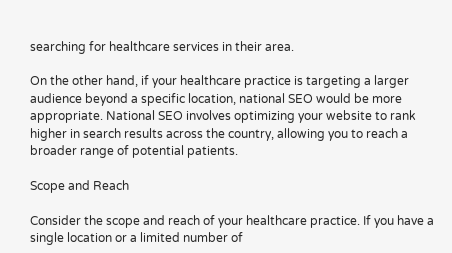searching for healthcare services in their area.

On the other hand, if your healthcare practice is targeting a larger audience beyond a specific location, national SEO would be more appropriate. National SEO involves optimizing your website to rank higher in search results across the country, allowing you to reach a broader range of potential patients.

Scope and Reach

Consider the scope and reach of your healthcare practice. If you have a single location or a limited number of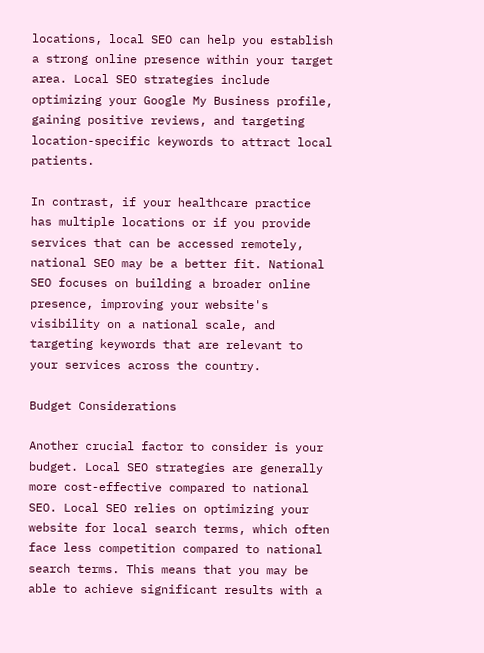locations, local SEO can help you establish a strong online presence within your target area. Local SEO strategies include optimizing your Google My Business profile, gaining positive reviews, and targeting location-specific keywords to attract local patients.

In contrast, if your healthcare practice has multiple locations or if you provide services that can be accessed remotely, national SEO may be a better fit. National SEO focuses on building a broader online presence, improving your website's visibility on a national scale, and targeting keywords that are relevant to your services across the country.

Budget Considerations

Another crucial factor to consider is your budget. Local SEO strategies are generally more cost-effective compared to national SEO. Local SEO relies on optimizing your website for local search terms, which often face less competition compared to national search terms. This means that you may be able to achieve significant results with a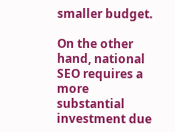smaller budget.

On the other hand, national SEO requires a more substantial investment due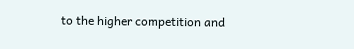to the higher competition and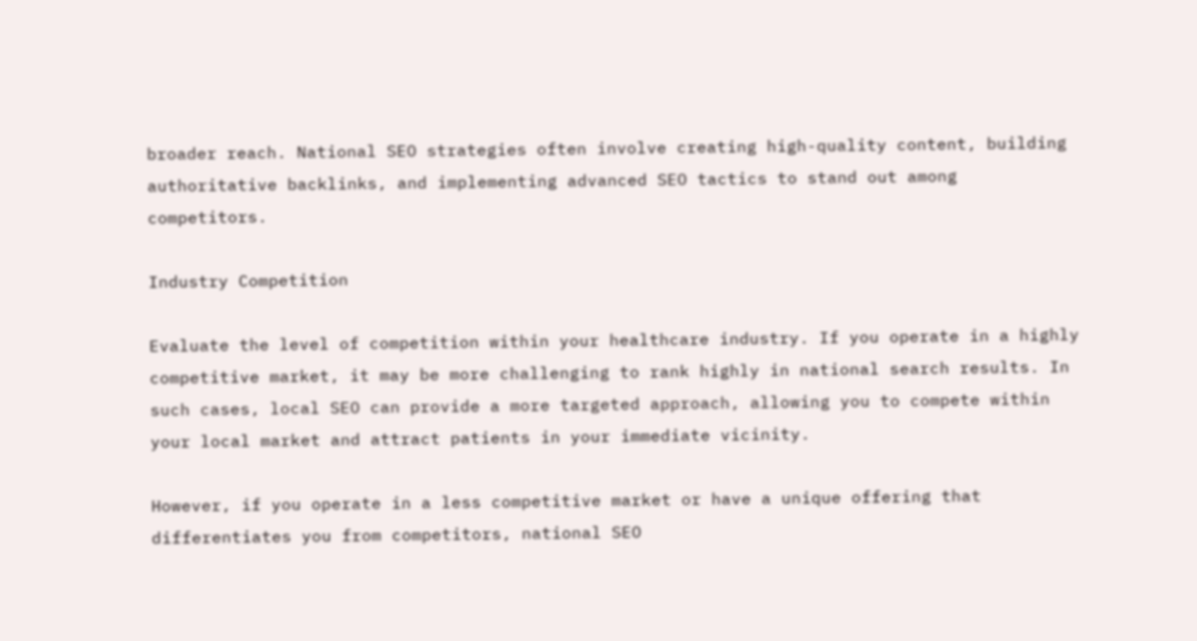broader reach. National SEO strategies often involve creating high-quality content, building authoritative backlinks, and implementing advanced SEO tactics to stand out among competitors.

Industry Competition

Evaluate the level of competition within your healthcare industry. If you operate in a highly competitive market, it may be more challenging to rank highly in national search results. In such cases, local SEO can provide a more targeted approach, allowing you to compete within your local market and attract patients in your immediate vicinity.

However, if you operate in a less competitive market or have a unique offering that differentiates you from competitors, national SEO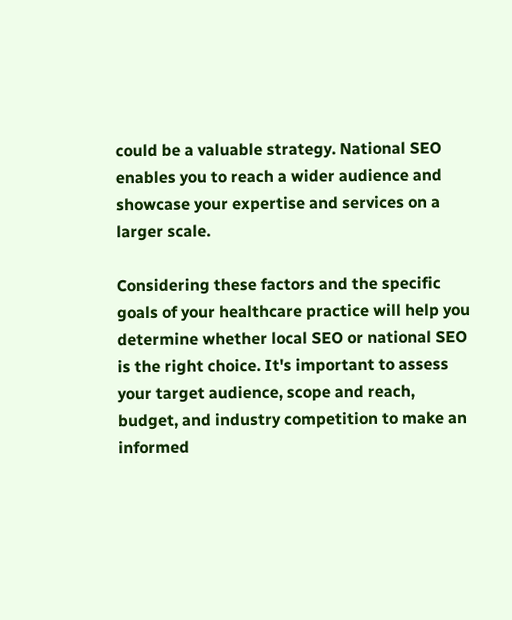could be a valuable strategy. National SEO enables you to reach a wider audience and showcase your expertise and services on a larger scale.

Considering these factors and the specific goals of your healthcare practice will help you determine whether local SEO or national SEO is the right choice. It's important to assess your target audience, scope and reach, budget, and industry competition to make an informed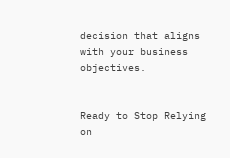decision that aligns with your business objectives.


Ready to Stop Relying on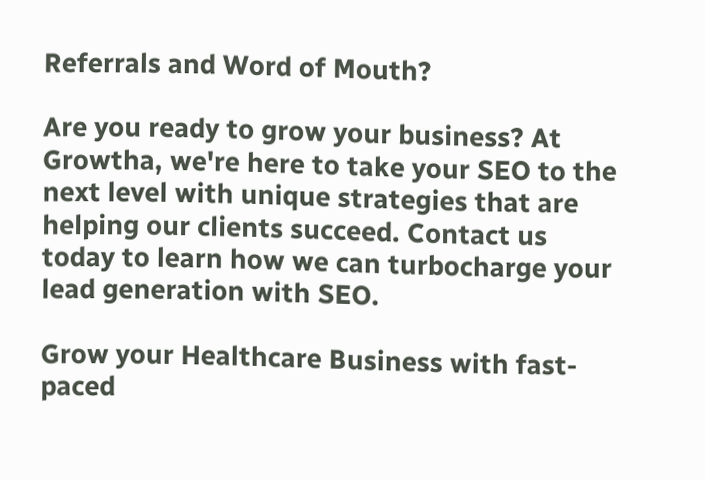Referrals and Word of Mouth?

Are you ready to grow your business? At Growtha, we're here to take your SEO to the next level with unique strategies that are helping our clients succeed. Contact us today to learn how we can turbocharge your lead generation with SEO.

Grow your Healthcare Business with fast-paced